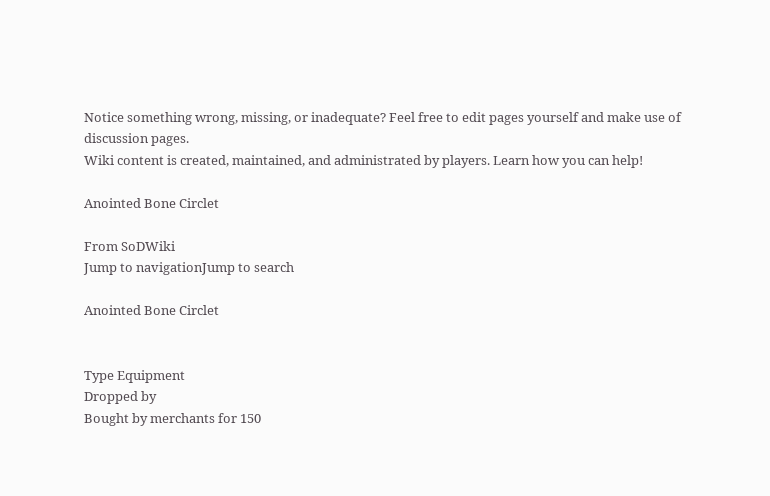Notice something wrong, missing, or inadequate? Feel free to edit pages yourself and make use of discussion pages.
Wiki content is created, maintained, and administrated by players. Learn how you can help!

Anointed Bone Circlet

From SoDWiki
Jump to navigationJump to search

Anointed Bone Circlet


Type Equipment
Dropped by
Bought by merchants for 150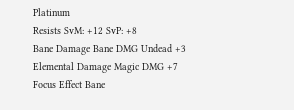Platinum
Resists SvM: +12 SvP: +8
Bane Damage Bane DMG Undead +3
Elemental Damage Magic DMG +7
Focus Effect Bane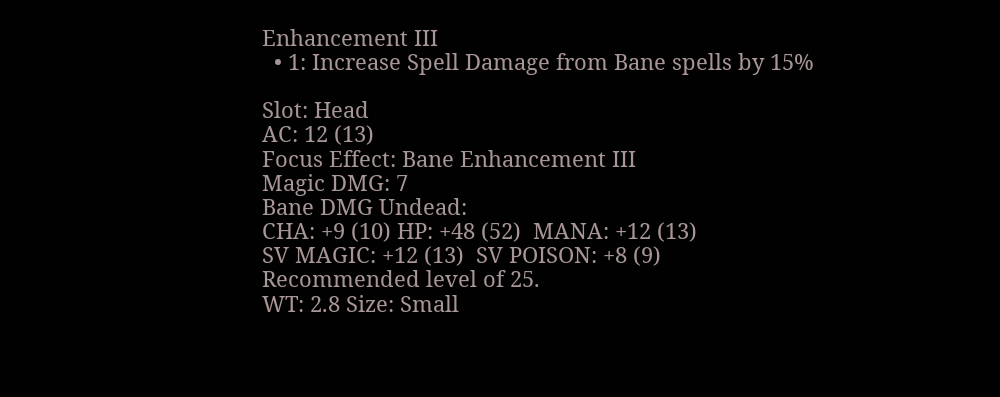Enhancement III
  • 1: Increase Spell Damage from Bane spells by 15%

Slot: Head
AC: 12 (13)
Focus Effect: Bane Enhancement III
Magic DMG: 7
Bane DMG Undead:
CHA: +9 (10) HP: +48 (52)  MANA: +12 (13)
SV MAGIC: +12 (13)  SV POISON: +8 (9)
Recommended level of 25.
WT: 2.8 Size: Small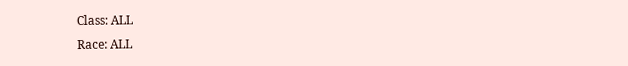Class: ALL
Race: ALL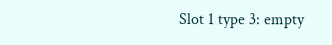Slot 1 type 3: empty